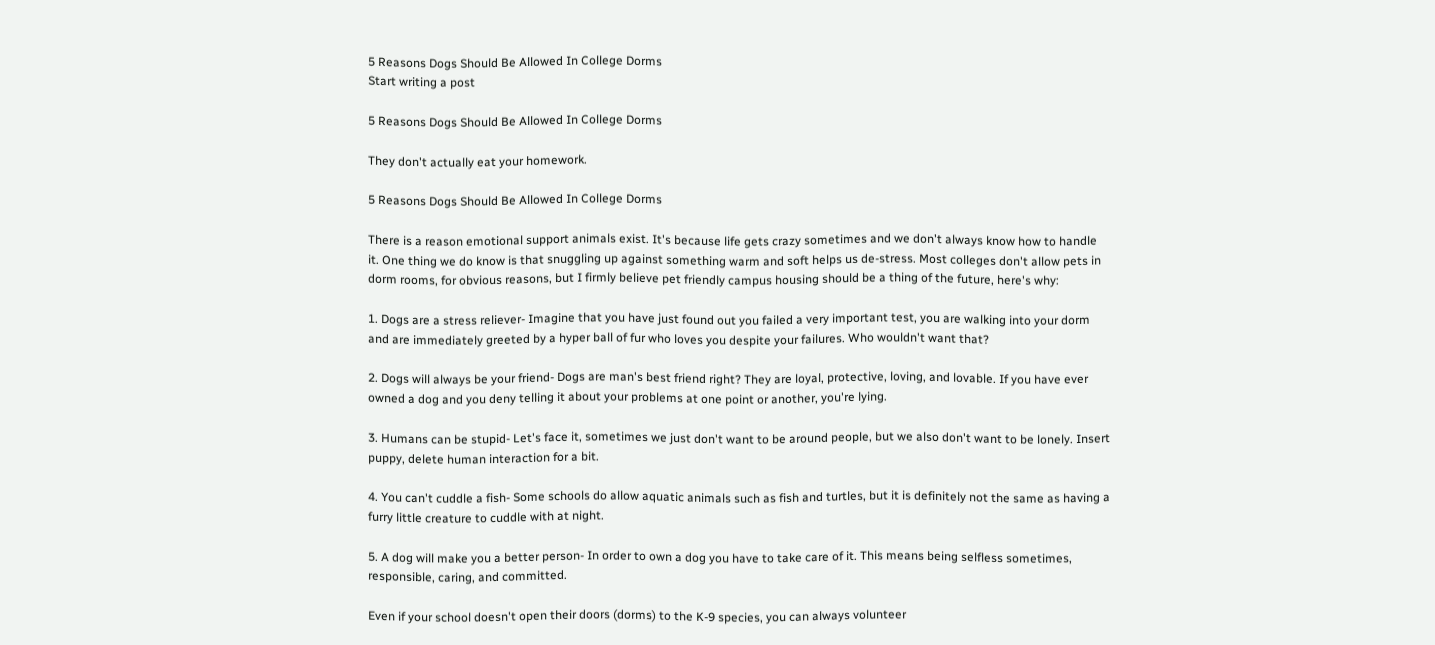5 Reasons Dogs Should Be Allowed In College Dorms
Start writing a post

5 Reasons Dogs Should Be Allowed In College Dorms

They don't actually eat your homework.

5 Reasons Dogs Should Be Allowed In College Dorms

There is a reason emotional support animals exist. It's because life gets crazy sometimes and we don't always know how to handle it. One thing we do know is that snuggling up against something warm and soft helps us de-stress. Most colleges don't allow pets in dorm rooms, for obvious reasons, but I firmly believe pet friendly campus housing should be a thing of the future, here's why:

1. Dogs are a stress reliever- Imagine that you have just found out you failed a very important test, you are walking into your dorm and are immediately greeted by a hyper ball of fur who loves you despite your failures. Who wouldn't want that?

2. Dogs will always be your friend- Dogs are man's best friend right? They are loyal, protective, loving, and lovable. If you have ever owned a dog and you deny telling it about your problems at one point or another, you're lying.

3. Humans can be stupid- Let's face it, sometimes we just don't want to be around people, but we also don't want to be lonely. Insert puppy, delete human interaction for a bit.

4. You can't cuddle a fish- Some schools do allow aquatic animals such as fish and turtles, but it is definitely not the same as having a furry little creature to cuddle with at night.

5. A dog will make you a better person- In order to own a dog you have to take care of it. This means being selfless sometimes, responsible, caring, and committed.

Even if your school doesn't open their doors (dorms) to the K-9 species, you can always volunteer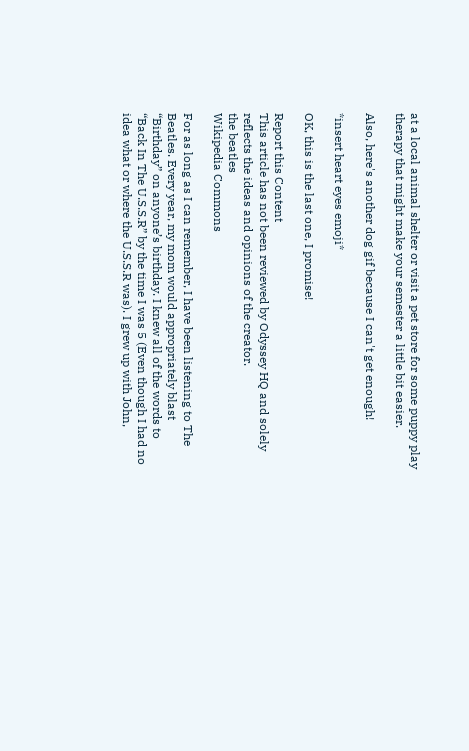at a local animal shelter or visit a pet store for some puppy play therapy that might make your semester a little bit easier.

Also, here's another dog gif because I can't get enough!

*insert heart eyes emoji*

OK, this is the last one, I promise!

Report this Content
This article has not been reviewed by Odyssey HQ and solely reflects the ideas and opinions of the creator.
the beatles
Wikipedia Commons

For as long as I can remember, I have been listening to The Beatles. Every year, my mom would appropriately blast “Birthday” on anyone’s birthday. I knew all of the words to “Back In The U.S.S.R” by the time I was 5 (Even though I had no idea what or where the U.S.S.R was). I grew up with John,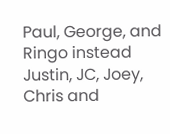Paul, George, and Ringo instead Justin, JC, Joey, Chris and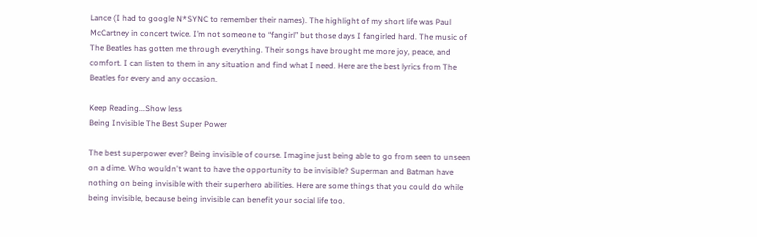Lance (I had to google N*SYNC to remember their names). The highlight of my short life was Paul McCartney in concert twice. I’m not someone to “fangirl” but those days I fangirled hard. The music of The Beatles has gotten me through everything. Their songs have brought me more joy, peace, and comfort. I can listen to them in any situation and find what I need. Here are the best lyrics from The Beatles for every and any occasion.

Keep Reading...Show less
Being Invisible The Best Super Power

The best superpower ever? Being invisible of course. Imagine just being able to go from seen to unseen on a dime. Who wouldn't want to have the opportunity to be invisible? Superman and Batman have nothing on being invisible with their superhero abilities. Here are some things that you could do while being invisible, because being invisible can benefit your social life too.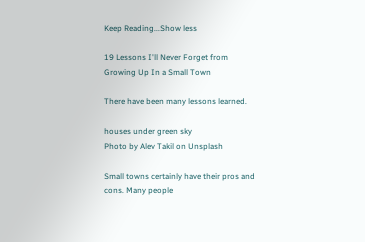Keep Reading...Show less

19 Lessons I'll Never Forget from Growing Up In a Small Town

There have been many lessons learned.

houses under green sky
Photo by Alev Takil on Unsplash

Small towns certainly have their pros and cons. Many people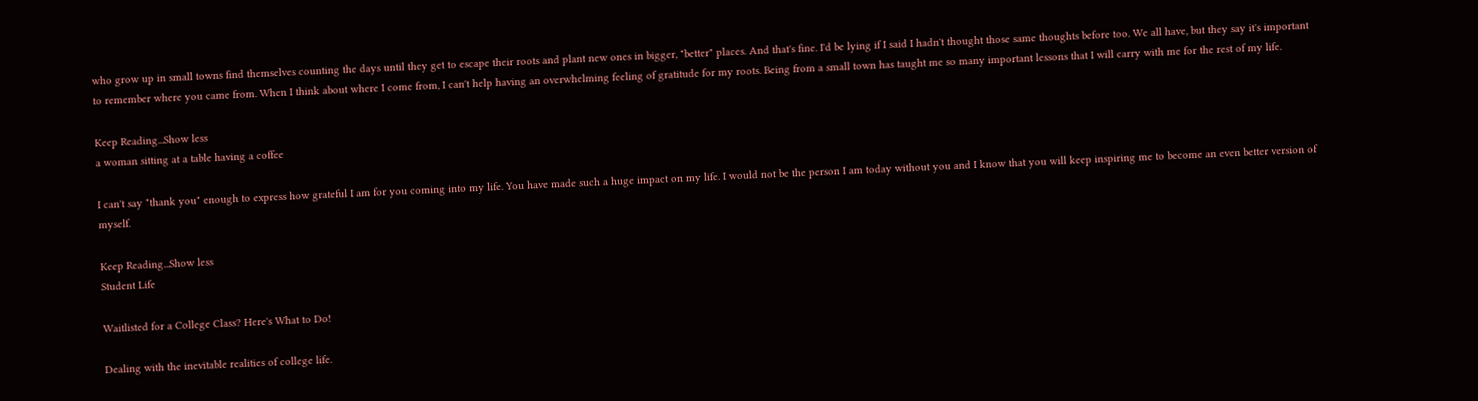who grow up in small towns find themselves counting the days until they get to escape their roots and plant new ones in bigger, "better" places. And that's fine. I'd be lying if I said I hadn't thought those same thoughts before too. We all have, but they say it's important to remember where you came from. When I think about where I come from, I can't help having an overwhelming feeling of gratitude for my roots. Being from a small town has taught me so many important lessons that I will carry with me for the rest of my life.

Keep Reading...Show less
a woman sitting at a table having a coffee

I can't say "thank you" enough to express how grateful I am for you coming into my life. You have made such a huge impact on my life. I would not be the person I am today without you and I know that you will keep inspiring me to become an even better version of myself.

Keep Reading...Show less
Student Life

Waitlisted for a College Class? Here's What to Do!

Dealing with the inevitable realities of college life.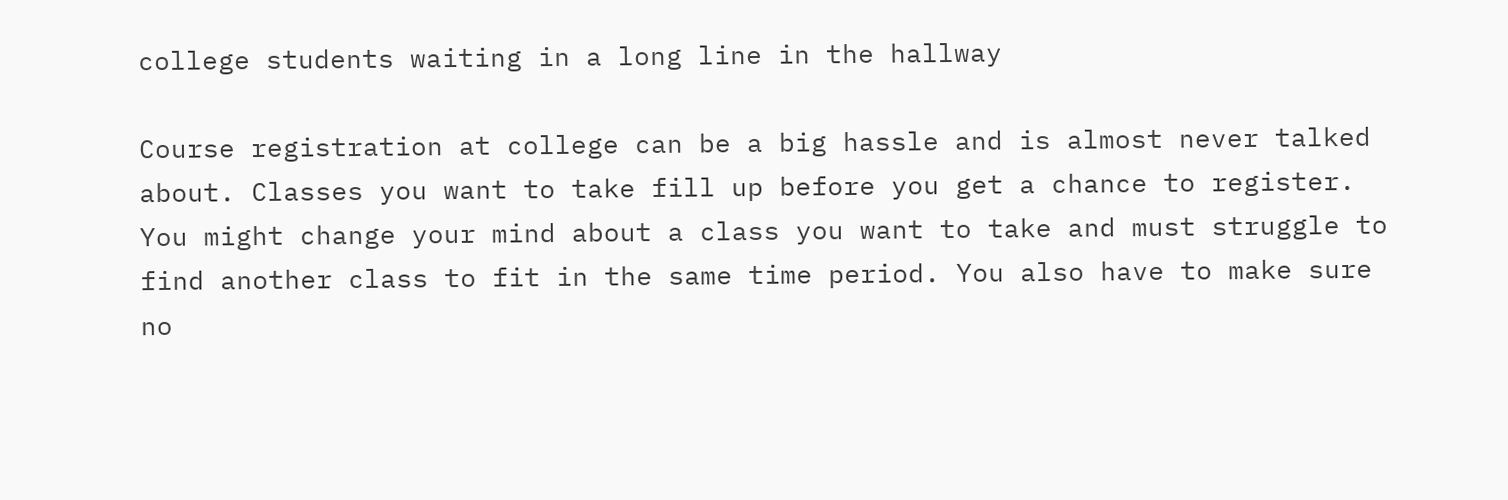college students waiting in a long line in the hallway

Course registration at college can be a big hassle and is almost never talked about. Classes you want to take fill up before you get a chance to register. You might change your mind about a class you want to take and must struggle to find another class to fit in the same time period. You also have to make sure no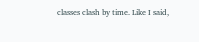classes clash by time. Like I said,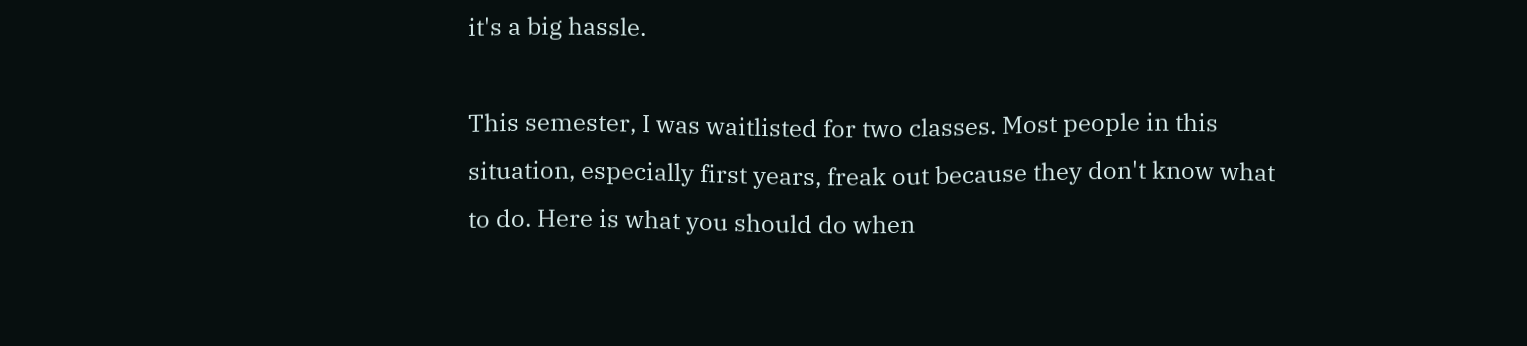it's a big hassle.

This semester, I was waitlisted for two classes. Most people in this situation, especially first years, freak out because they don't know what to do. Here is what you should do when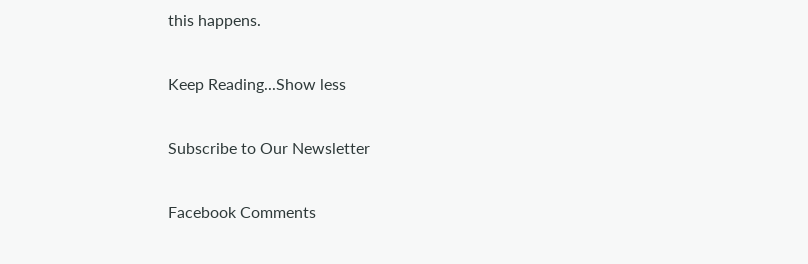this happens.

Keep Reading...Show less

Subscribe to Our Newsletter

Facebook Comments